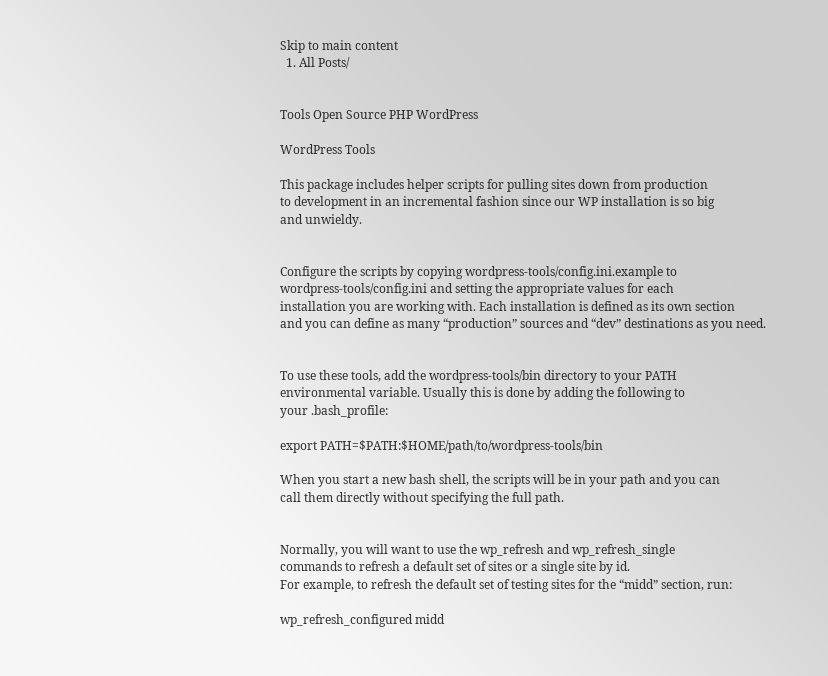Skip to main content
  1. All Posts/


Tools Open Source PHP WordPress

WordPress Tools

This package includes helper scripts for pulling sites down from production
to development in an incremental fashion since our WP installation is so big
and unwieldy.


Configure the scripts by copying wordpress-tools/config.ini.example to
wordpress-tools/config.ini and setting the appropriate values for each
installation you are working with. Each installation is defined as its own section
and you can define as many “production” sources and “dev” destinations as you need.


To use these tools, add the wordpress-tools/bin directory to your PATH
environmental variable. Usually this is done by adding the following to
your .bash_profile:

export PATH=$PATH:$HOME/path/to/wordpress-tools/bin

When you start a new bash shell, the scripts will be in your path and you can
call them directly without specifying the full path.


Normally, you will want to use the wp_refresh and wp_refresh_single
commands to refresh a default set of sites or a single site by id.
For example, to refresh the default set of testing sites for the “midd” section, run:

wp_refresh_configured midd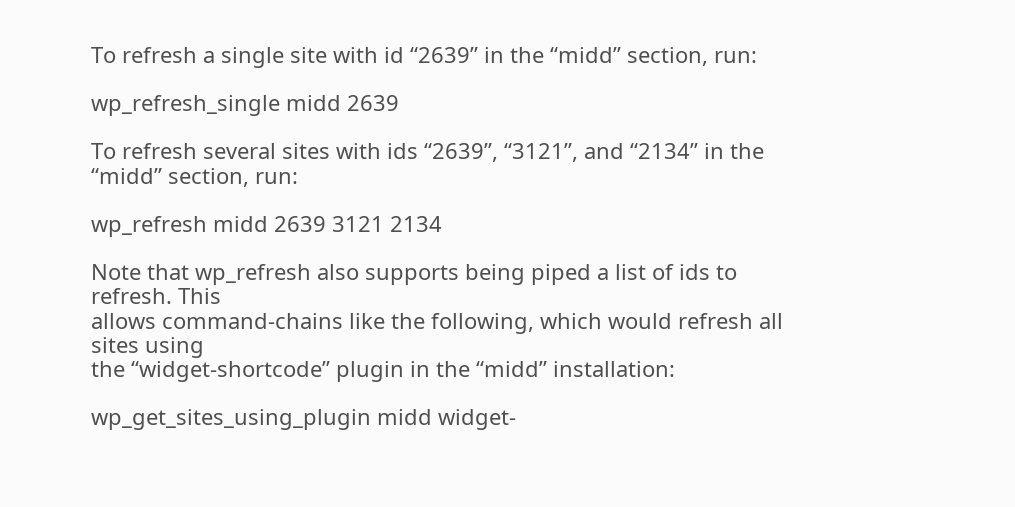To refresh a single site with id “2639” in the “midd” section, run:

wp_refresh_single midd 2639

To refresh several sites with ids “2639”, “3121”, and “2134” in the “midd” section, run:

wp_refresh midd 2639 3121 2134

Note that wp_refresh also supports being piped a list of ids to refresh. This
allows command-chains like the following, which would refresh all sites using
the “widget-shortcode” plugin in the “midd” installation:

wp_get_sites_using_plugin midd widget-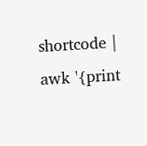shortcode | awk '{print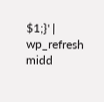$1;}' | wp_refresh midd